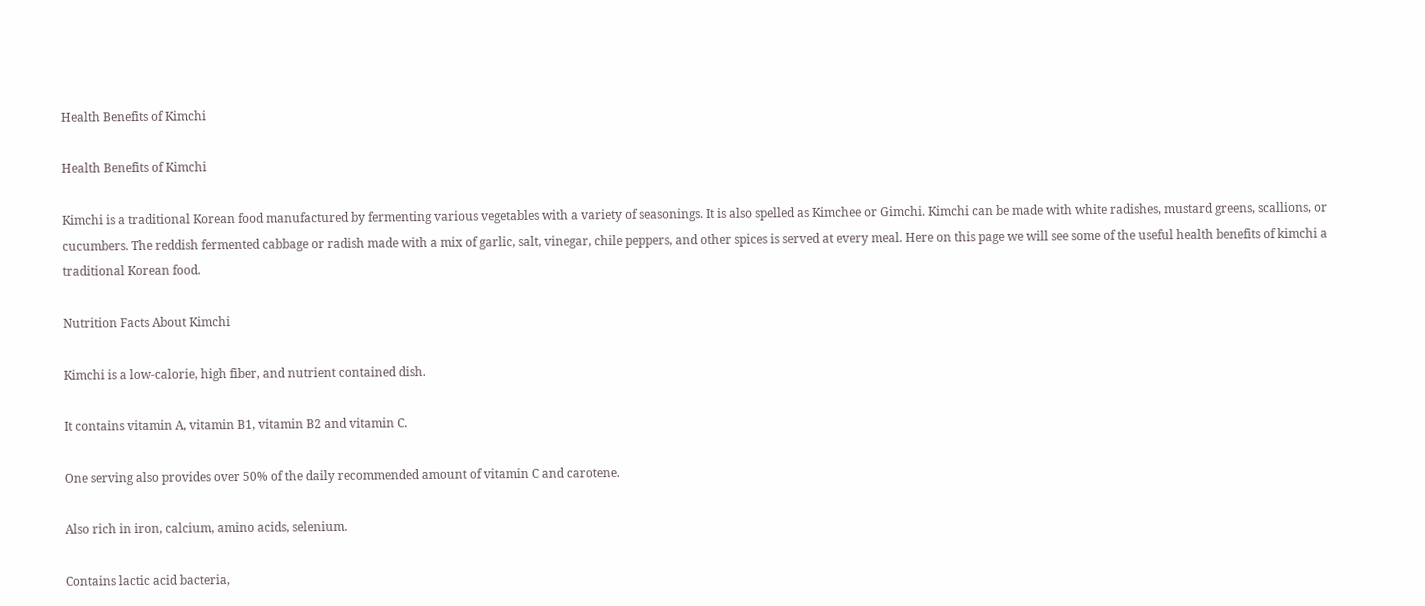Health Benefits of Kimchi

Health Benefits of Kimchi

Kimchi is a traditional Korean food manufactured by fermenting various vegetables with a variety of seasonings. It is also spelled as Kimchee or Gimchi. Kimchi can be made with white radishes, mustard greens, scallions, or cucumbers. The reddish fermented cabbage or radish made with a mix of garlic, salt, vinegar, chile peppers, and other spices is served at every meal. Here on this page we will see some of the useful health benefits of kimchi a traditional Korean food.

Nutrition Facts About Kimchi

Kimchi is a low-calorie, high fiber, and nutrient contained dish.

It contains vitamin A, vitamin B1, vitamin B2 and vitamin C.

One serving also provides over 50% of the daily recommended amount of vitamin C and carotene.

Also rich in iron, calcium, amino acids, selenium.

Contains lactic acid bacteria,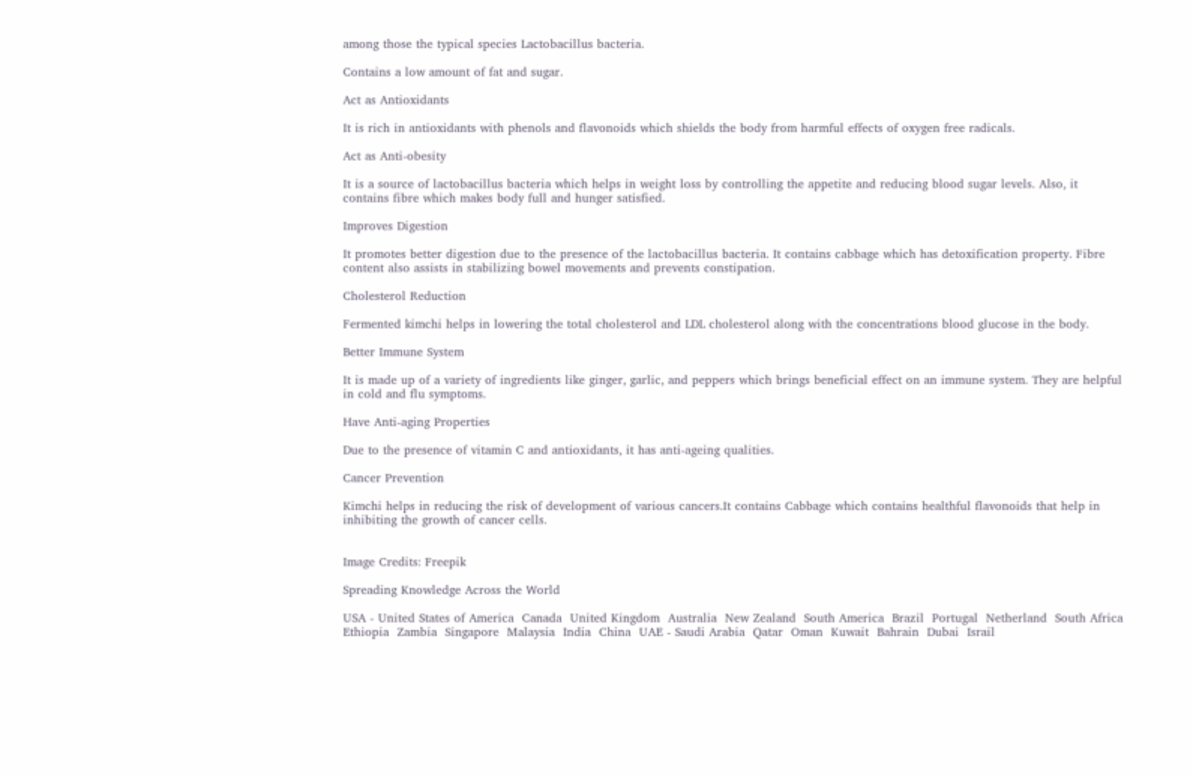among those the typical species Lactobacillus bacteria.

Contains a low amount of fat and sugar.

Act as Antioxidants

It is rich in antioxidants with phenols and flavonoids which shields the body from harmful effects of oxygen free radicals.

Act as Anti-obesity

It is a source of lactobacillus bacteria which helps in weight loss by controlling the appetite and reducing blood sugar levels. Also, it contains fibre which makes body full and hunger satisfied.

Improves Digestion

It promotes better digestion due to the presence of the lactobacillus bacteria. It contains cabbage which has detoxification property. Fibre content also assists in stabilizing bowel movements and prevents constipation.

Cholesterol Reduction

Fermented kimchi helps in lowering the total cholesterol and LDL cholesterol along with the concentrations blood glucose in the body.

Better Immune System

It is made up of a variety of ingredients like ginger, garlic, and peppers which brings beneficial effect on an immune system. They are helpful in cold and flu symptoms.

Have Anti-aging Properties

Due to the presence of vitamin C and antioxidants, it has anti-ageing qualities.

Cancer Prevention

Kimchi helps in reducing the risk of development of various cancers.It contains Cabbage which contains healthful flavonoids that help in inhibiting the growth of cancer cells.


Image Credits: Freepik

Spreading Knowledge Across the World

USA - United States of America  Canada  United Kingdom  Australia  New Zealand  South America  Brazil  Portugal  Netherland  South Africa  Ethiopia  Zambia  Singapore  Malaysia  India  China  UAE - Saudi Arabia  Qatar  Oman  Kuwait  Bahrain  Dubai  Israil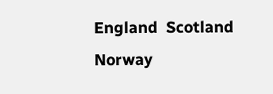England  Scotland  Norway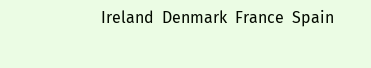Ireland  Denmark  France  Spain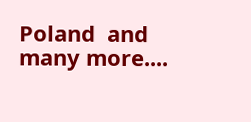Poland  and  many more....